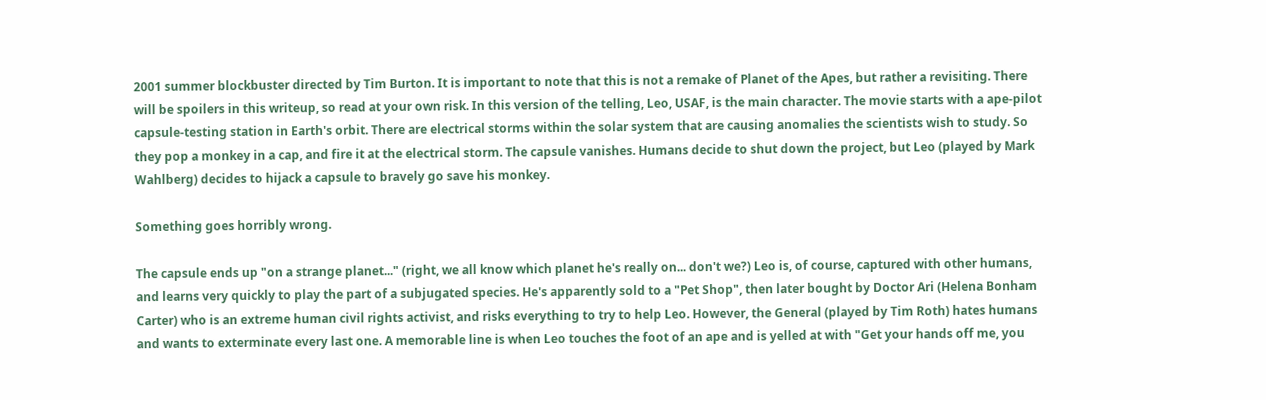2001 summer blockbuster directed by Tim Burton. It is important to note that this is not a remake of Planet of the Apes, but rather a revisiting. There will be spoilers in this writeup, so read at your own risk. In this version of the telling, Leo, USAF, is the main character. The movie starts with a ape-pilot capsule-testing station in Earth's orbit. There are electrical storms within the solar system that are causing anomalies the scientists wish to study. So they pop a monkey in a cap, and fire it at the electrical storm. The capsule vanishes. Humans decide to shut down the project, but Leo (played by Mark Wahlberg) decides to hijack a capsule to bravely go save his monkey.

Something goes horribly wrong.

The capsule ends up "on a strange planet..." (right, we all know which planet he's really on... don't we?) Leo is, of course, captured with other humans, and learns very quickly to play the part of a subjugated species. He's apparently sold to a "Pet Shop", then later bought by Doctor Ari (Helena Bonham Carter) who is an extreme human civil rights activist, and risks everything to try to help Leo. However, the General (played by Tim Roth) hates humans and wants to exterminate every last one. A memorable line is when Leo touches the foot of an ape and is yelled at with "Get your hands off me, you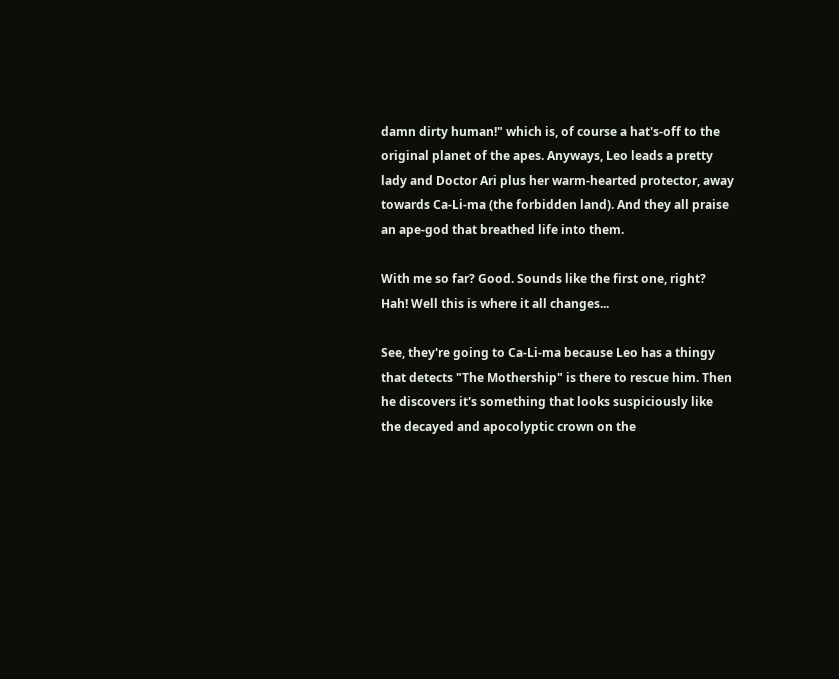damn dirty human!" which is, of course a hat's-off to the original planet of the apes. Anyways, Leo leads a pretty lady and Doctor Ari plus her warm-hearted protector, away towards Ca-Li-ma (the forbidden land). And they all praise an ape-god that breathed life into them.

With me so far? Good. Sounds like the first one, right? Hah! Well this is where it all changes...

See, they're going to Ca-Li-ma because Leo has a thingy that detects "The Mothership" is there to rescue him. Then he discovers it's something that looks suspiciously like the decayed and apocolyptic crown on the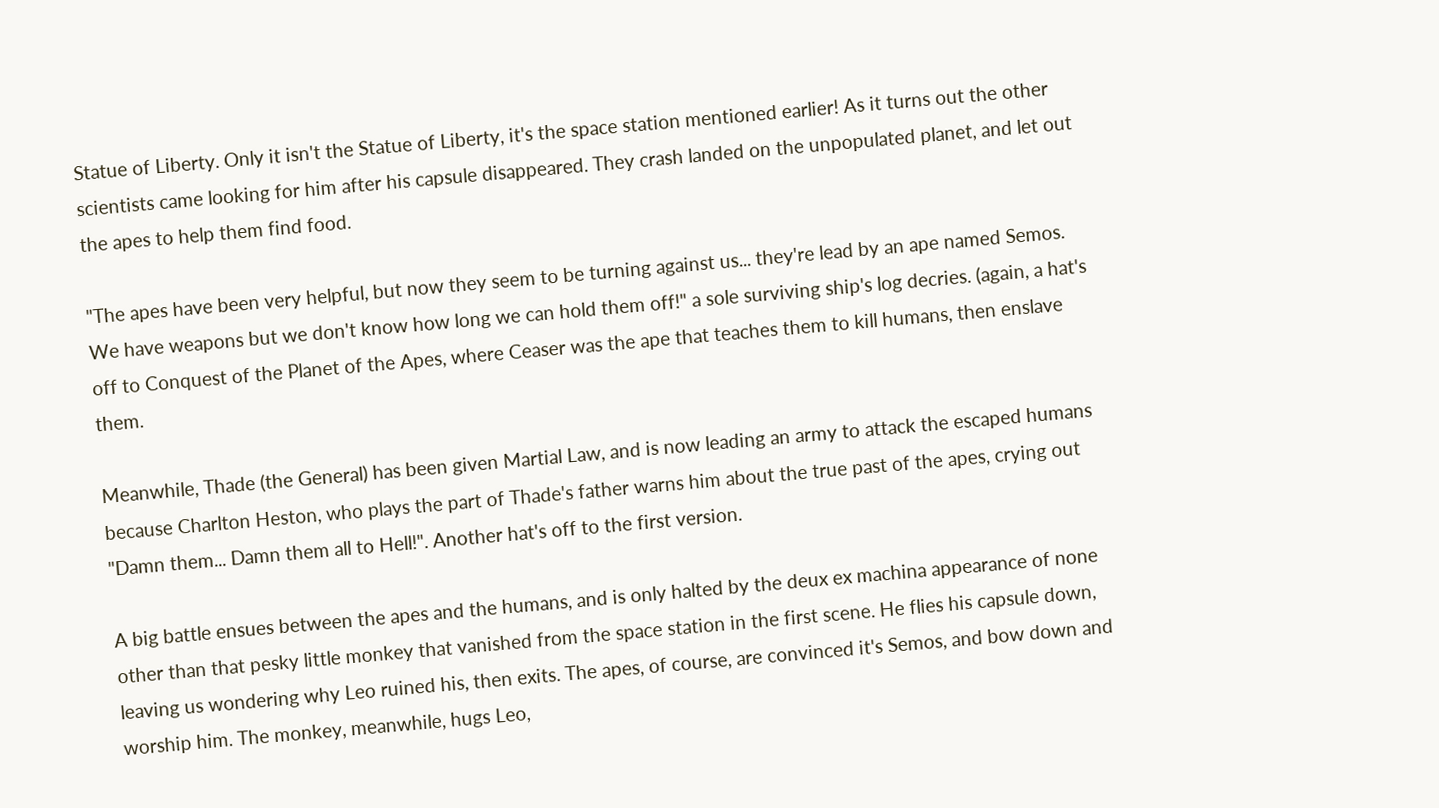Statue of Liberty. Only it isn't the Statue of Liberty, it's the space station mentioned earlier! As it turns out the other scientists came looking for him after his capsule disappeared. They crash landed on the unpopulated planet, and let out the apes to help them find food.

"The apes have been very helpful, but now they seem to be turning against us... they're lead by an ape named Semos. We have weapons but we don't know how long we can hold them off!" a sole surviving ship's log decries. (again, a hat's off to Conquest of the Planet of the Apes, where Ceaser was the ape that teaches them to kill humans, then enslave them.

Meanwhile, Thade (the General) has been given Martial Law, and is now leading an army to attack the escaped humans because Charlton Heston, who plays the part of Thade's father warns him about the true past of the apes, crying out "Damn them... Damn them all to Hell!". Another hat's off to the first version.

A big battle ensues between the apes and the humans, and is only halted by the deux ex machina appearance of none other than that pesky little monkey that vanished from the space station in the first scene. He flies his capsule down, leaving us wondering why Leo ruined his, then exits. The apes, of course, are convinced it's Semos, and bow down and worship him. The monkey, meanwhile, hugs Leo,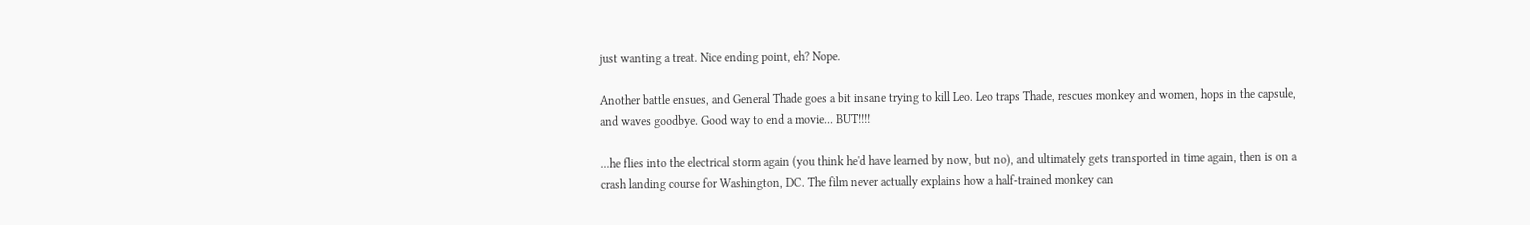just wanting a treat. Nice ending point, eh? Nope.

Another battle ensues, and General Thade goes a bit insane trying to kill Leo. Leo traps Thade, rescues monkey and women, hops in the capsule, and waves goodbye. Good way to end a movie... BUT!!!!

...he flies into the electrical storm again (you think he'd have learned by now, but no), and ultimately gets transported in time again, then is on a crash landing course for Washington, DC. The film never actually explains how a half-trained monkey can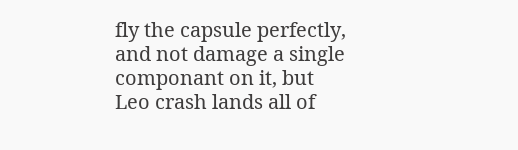fly the capsule perfectly, and not damage a single componant on it, but Leo crash lands all of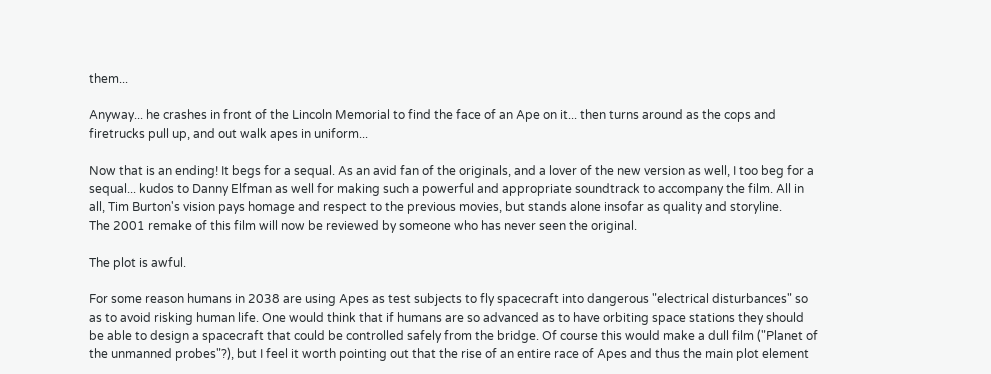them...

Anyway... he crashes in front of the Lincoln Memorial to find the face of an Ape on it... then turns around as the cops and firetrucks pull up, and out walk apes in uniform...

Now that is an ending! It begs for a sequal. As an avid fan of the originals, and a lover of the new version as well, I too beg for a sequal... kudos to Danny Elfman as well for making such a powerful and appropriate soundtrack to accompany the film. All in all, Tim Burton's vision pays homage and respect to the previous movies, but stands alone insofar as quality and storyline.
The 2001 remake of this film will now be reviewed by someone who has never seen the original.

The plot is awful.

For some reason humans in 2038 are using Apes as test subjects to fly spacecraft into dangerous "electrical disturbances" so as to avoid risking human life. One would think that if humans are so advanced as to have orbiting space stations they should be able to design a spacecraft that could be controlled safely from the bridge. Of course this would make a dull film ("Planet of the unmanned probes"?), but I feel it worth pointing out that the rise of an entire race of Apes and thus the main plot element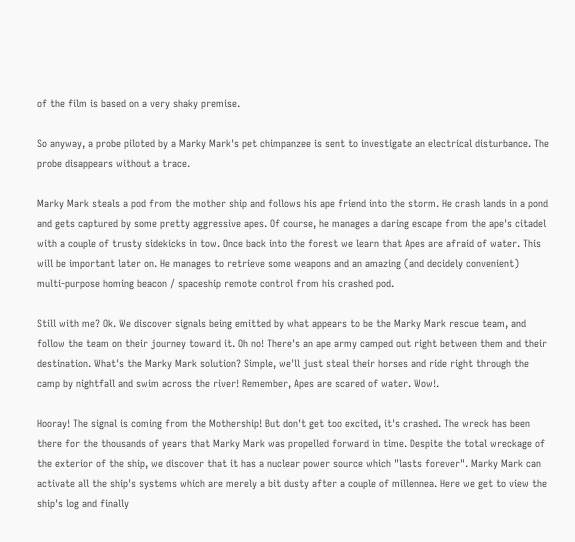of the film is based on a very shaky premise.

So anyway, a probe piloted by a Marky Mark's pet chimpanzee is sent to investigate an electrical disturbance. The probe disappears without a trace.

Marky Mark steals a pod from the mother ship and follows his ape friend into the storm. He crash lands in a pond and gets captured by some pretty aggressive apes. Of course, he manages a daring escape from the ape's citadel with a couple of trusty sidekicks in tow. Once back into the forest we learn that Apes are afraid of water. This will be important later on. He manages to retrieve some weapons and an amazing (and decidely convenient) multi-purpose homing beacon / spaceship remote control from his crashed pod.

Still with me? Ok. We discover signals being emitted by what appears to be the Marky Mark rescue team, and follow the team on their journey toward it. Oh no! There's an ape army camped out right between them and their destination. What's the Marky Mark solution? Simple, we'll just steal their horses and ride right through the camp by nightfall and swim across the river! Remember, Apes are scared of water. Wow!.

Hooray! The signal is coming from the Mothership! But don't get too excited, it's crashed. The wreck has been there for the thousands of years that Marky Mark was propelled forward in time. Despite the total wreckage of the exterior of the ship, we discover that it has a nuclear power source which "lasts forever". Marky Mark can activate all the ship's systems which are merely a bit dusty after a couple of millennea. Here we get to view the ship's log and finally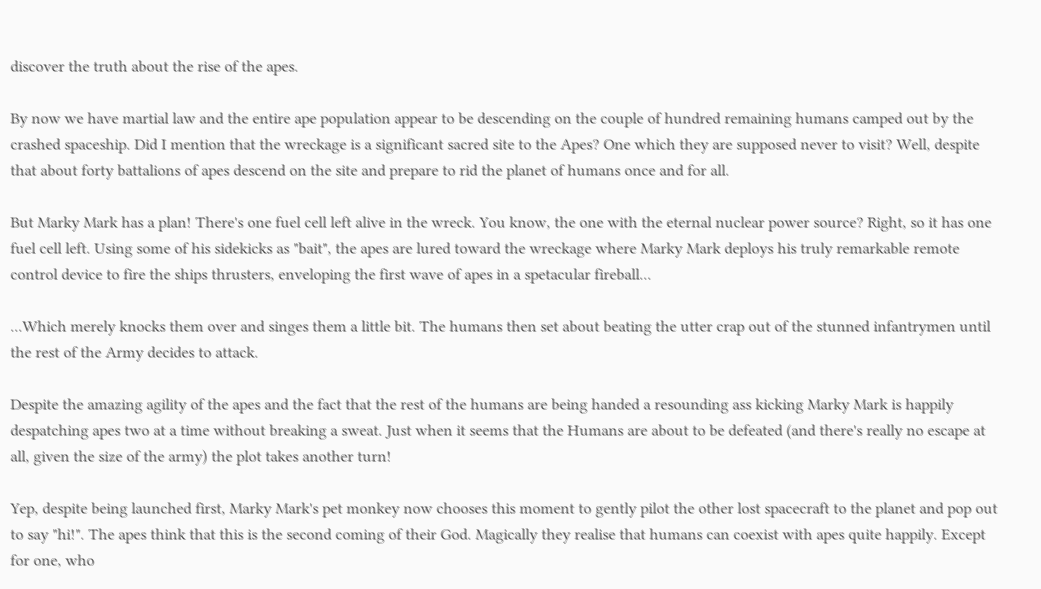discover the truth about the rise of the apes.

By now we have martial law and the entire ape population appear to be descending on the couple of hundred remaining humans camped out by the crashed spaceship. Did I mention that the wreckage is a significant sacred site to the Apes? One which they are supposed never to visit? Well, despite that about forty battalions of apes descend on the site and prepare to rid the planet of humans once and for all.

But Marky Mark has a plan! There's one fuel cell left alive in the wreck. You know, the one with the eternal nuclear power source? Right, so it has one fuel cell left. Using some of his sidekicks as "bait", the apes are lured toward the wreckage where Marky Mark deploys his truly remarkable remote control device to fire the ships thrusters, enveloping the first wave of apes in a spetacular fireball...

...Which merely knocks them over and singes them a little bit. The humans then set about beating the utter crap out of the stunned infantrymen until the rest of the Army decides to attack.

Despite the amazing agility of the apes and the fact that the rest of the humans are being handed a resounding ass kicking Marky Mark is happily despatching apes two at a time without breaking a sweat. Just when it seems that the Humans are about to be defeated (and there's really no escape at all, given the size of the army) the plot takes another turn!

Yep, despite being launched first, Marky Mark's pet monkey now chooses this moment to gently pilot the other lost spacecraft to the planet and pop out to say "hi!". The apes think that this is the second coming of their God. Magically they realise that humans can coexist with apes quite happily. Except for one, who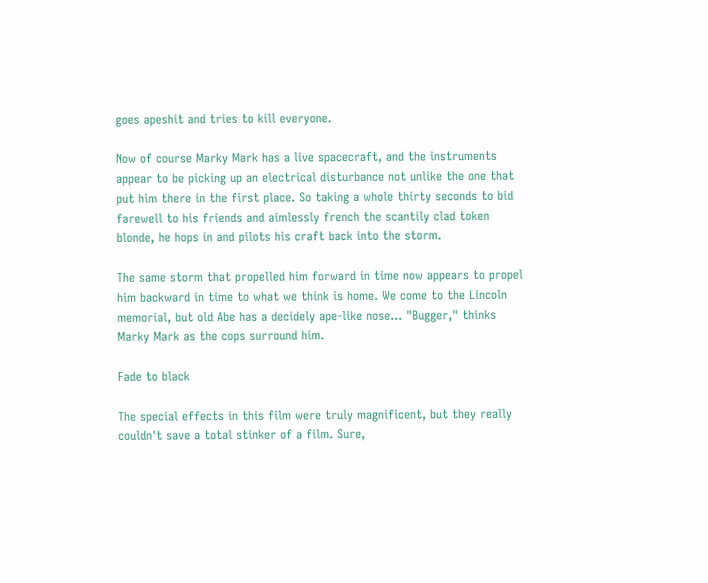goes apeshit and tries to kill everyone.

Now of course Marky Mark has a live spacecraft, and the instruments appear to be picking up an electrical disturbance not unlike the one that put him there in the first place. So taking a whole thirty seconds to bid farewell to his friends and aimlessly french the scantily clad token blonde, he hops in and pilots his craft back into the storm.

The same storm that propelled him forward in time now appears to propel him backward in time to what we think is home. We come to the Lincoln memorial, but old Abe has a decidely ape-like nose... "Bugger," thinks Marky Mark as the cops surround him.

Fade to black

The special effects in this film were truly magnificent, but they really couldn't save a total stinker of a film. Sure,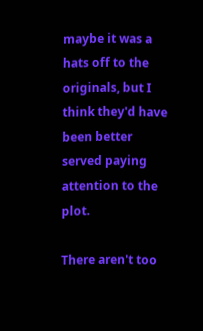maybe it was a hats off to the originals, but I think they'd have been better served paying attention to the plot.

There aren't too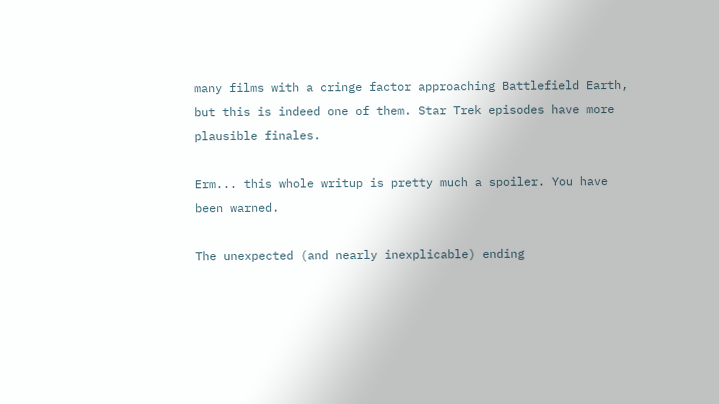many films with a cringe factor approaching Battlefield Earth, but this is indeed one of them. Star Trek episodes have more plausible finales.

Erm... this whole writup is pretty much a spoiler. You have been warned.

The unexpected (and nearly inexplicable) ending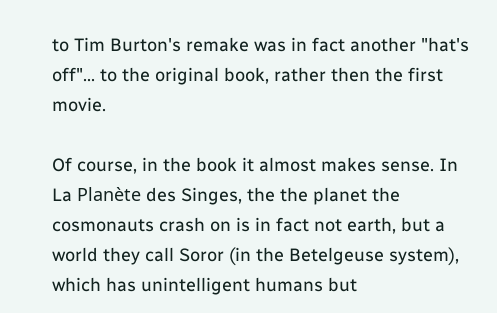to Tim Burton's remake was in fact another "hat's off"... to the original book, rather then the first movie.

Of course, in the book it almost makes sense. In La Planète des Singes, the the planet the cosmonauts crash on is in fact not earth, but a world they call Soror (in the Betelgeuse system), which has unintelligent humans but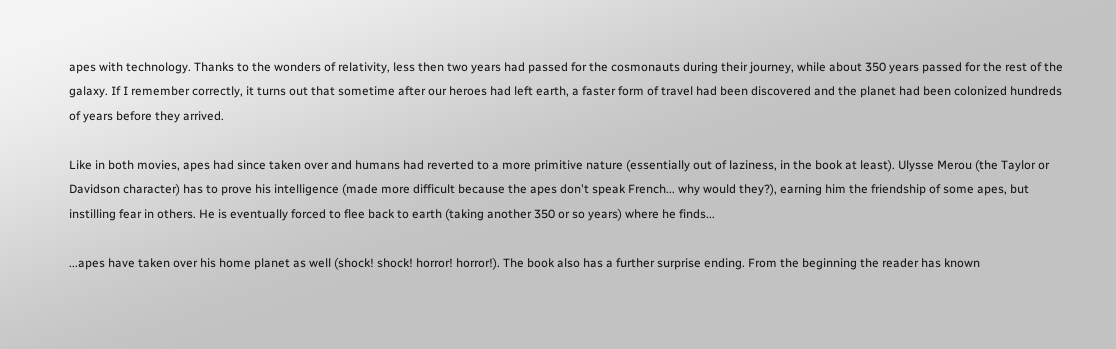apes with technology. Thanks to the wonders of relativity, less then two years had passed for the cosmonauts during their journey, while about 350 years passed for the rest of the galaxy. If I remember correctly, it turns out that sometime after our heroes had left earth, a faster form of travel had been discovered and the planet had been colonized hundreds of years before they arrived.

Like in both movies, apes had since taken over and humans had reverted to a more primitive nature (essentially out of laziness, in the book at least). Ulysse Merou (the Taylor or Davidson character) has to prove his intelligence (made more difficult because the apes don't speak French... why would they?), earning him the friendship of some apes, but instilling fear in others. He is eventually forced to flee back to earth (taking another 350 or so years) where he finds...

...apes have taken over his home planet as well (shock! shock! horror! horror!). The book also has a further surprise ending. From the beginning the reader has known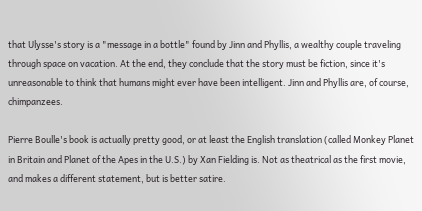that Ulysse's story is a "message in a bottle" found by Jinn and Phyllis, a wealthy couple traveling through space on vacation. At the end, they conclude that the story must be fiction, since it's unreasonable to think that humans might ever have been intelligent. Jinn and Phyllis are, of course, chimpanzees.

Pierre Boulle's book is actually pretty good, or at least the English translation (called Monkey Planet in Britain and Planet of the Apes in the U.S.) by Xan Fielding is. Not as theatrical as the first movie, and makes a different statement, but is better satire.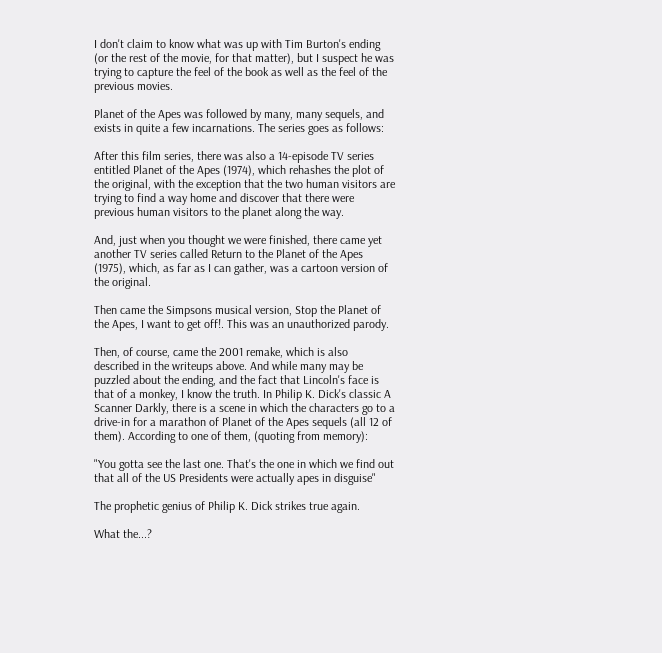I don't claim to know what was up with Tim Burton's ending (or the rest of the movie, for that matter), but I suspect he was trying to capture the feel of the book as well as the feel of the previous movies.

Planet of the Apes was followed by many, many sequels, and exists in quite a few incarnations. The series goes as follows:

After this film series, there was also a 14-episode TV series entitled Planet of the Apes (1974), which rehashes the plot of the original, with the exception that the two human visitors are trying to find a way home and discover that there were previous human visitors to the planet along the way.

And, just when you thought we were finished, there came yet another TV series called Return to the Planet of the Apes (1975), which, as far as I can gather, was a cartoon version of the original.

Then came the Simpsons musical version, Stop the Planet of the Apes, I want to get off!. This was an unauthorized parody.

Then, of course, came the 2001 remake, which is also described in the writeups above. And while many may be puzzled about the ending, and the fact that Lincoln's face is that of a monkey, I know the truth. In Philip K. Dick's classic A Scanner Darkly, there is a scene in which the characters go to a drive-in for a marathon of Planet of the Apes sequels (all 12 of them). According to one of them, (quoting from memory):

"You gotta see the last one. That's the one in which we find out that all of the US Presidents were actually apes in disguise"

The prophetic genius of Philip K. Dick strikes true again.

What the...?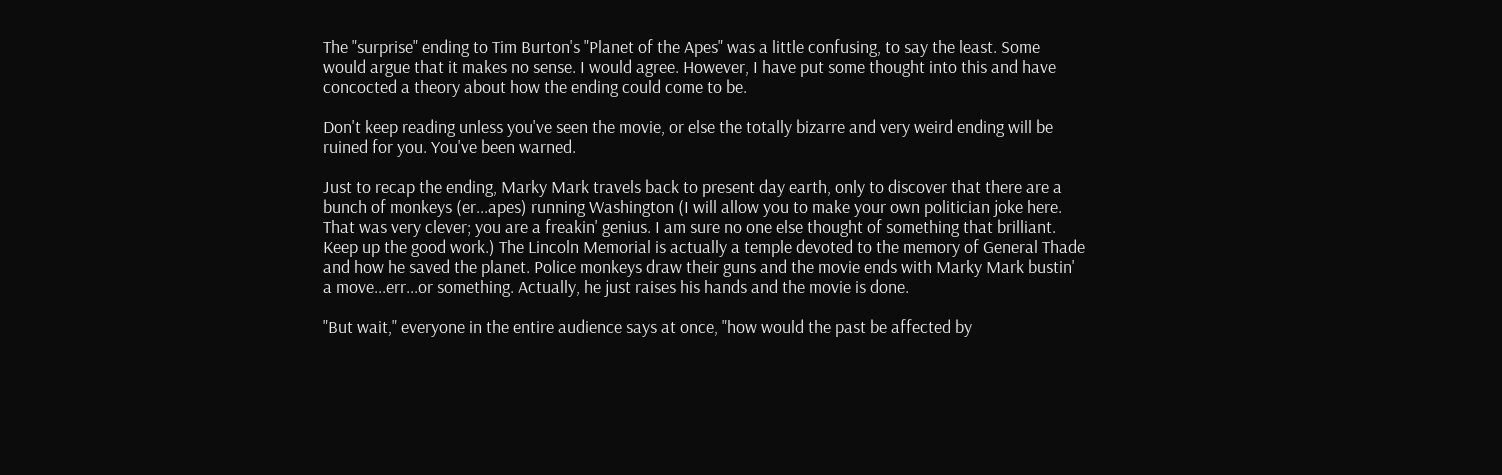The "surprise" ending to Tim Burton's "Planet of the Apes" was a little confusing, to say the least. Some would argue that it makes no sense. I would agree. However, I have put some thought into this and have concocted a theory about how the ending could come to be.

Don't keep reading unless you've seen the movie, or else the totally bizarre and very weird ending will be ruined for you. You've been warned.

Just to recap the ending, Marky Mark travels back to present day earth, only to discover that there are a bunch of monkeys (er...apes) running Washington (I will allow you to make your own politician joke here. That was very clever; you are a freakin' genius. I am sure no one else thought of something that brilliant. Keep up the good work.) The Lincoln Memorial is actually a temple devoted to the memory of General Thade and how he saved the planet. Police monkeys draw their guns and the movie ends with Marky Mark bustin' a move...err...or something. Actually, he just raises his hands and the movie is done.

"But wait," everyone in the entire audience says at once, "how would the past be affected by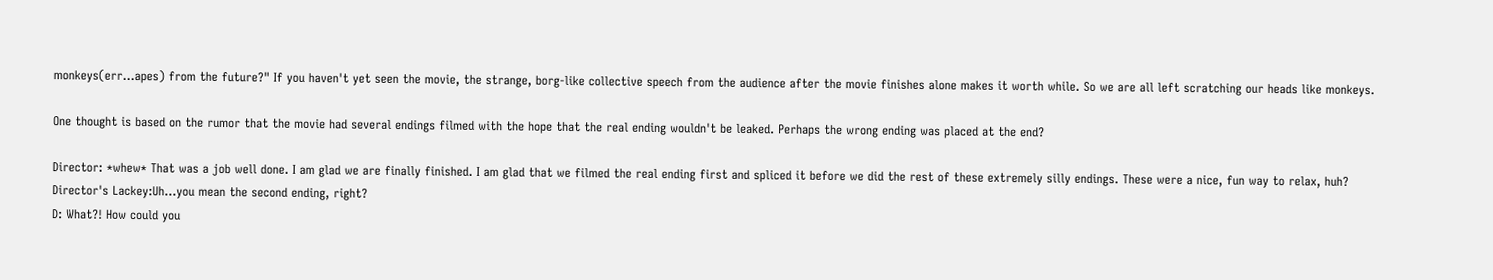monkeys(err...apes) from the future?" If you haven't yet seen the movie, the strange, borg-like collective speech from the audience after the movie finishes alone makes it worth while. So we are all left scratching our heads like monkeys.

One thought is based on the rumor that the movie had several endings filmed with the hope that the real ending wouldn't be leaked. Perhaps the wrong ending was placed at the end?

Director: *whew* That was a job well done. I am glad we are finally finished. I am glad that we filmed the real ending first and spliced it before we did the rest of these extremely silly endings. These were a nice, fun way to relax, huh?
Director's Lackey:Uh...you mean the second ending, right?
D: What?! How could you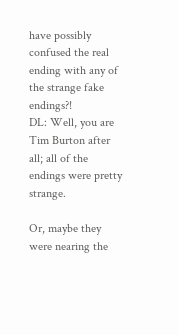have possibly confused the real ending with any of the strange fake endings?!
DL: Well, you are Tim Burton after all; all of the endings were pretty strange.

Or, maybe they were nearing the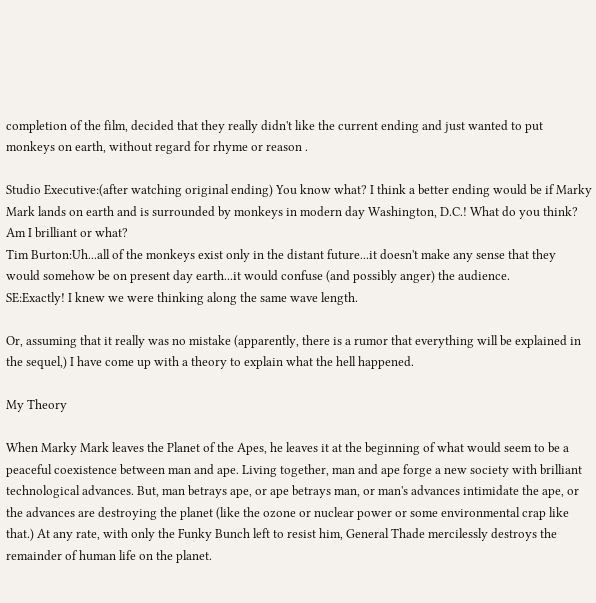completion of the film, decided that they really didn't like the current ending and just wanted to put monkeys on earth, without regard for rhyme or reason .

Studio Executive:(after watching original ending) You know what? I think a better ending would be if Marky Mark lands on earth and is surrounded by monkeys in modern day Washington, D.C.! What do you think? Am I brilliant or what?
Tim Burton:Uh...all of the monkeys exist only in the distant future...it doesn't make any sense that they would somehow be on present day earth...it would confuse (and possibly anger) the audience.
SE:Exactly! I knew we were thinking along the same wave length.

Or, assuming that it really was no mistake (apparently, there is a rumor that everything will be explained in the sequel,) I have come up with a theory to explain what the hell happened.

My Theory

When Marky Mark leaves the Planet of the Apes, he leaves it at the beginning of what would seem to be a peaceful coexistence between man and ape. Living together, man and ape forge a new society with brilliant technological advances. But, man betrays ape, or ape betrays man, or man's advances intimidate the ape, or the advances are destroying the planet (like the ozone or nuclear power or some environmental crap like that.) At any rate, with only the Funky Bunch left to resist him, General Thade mercilessly destroys the remainder of human life on the planet.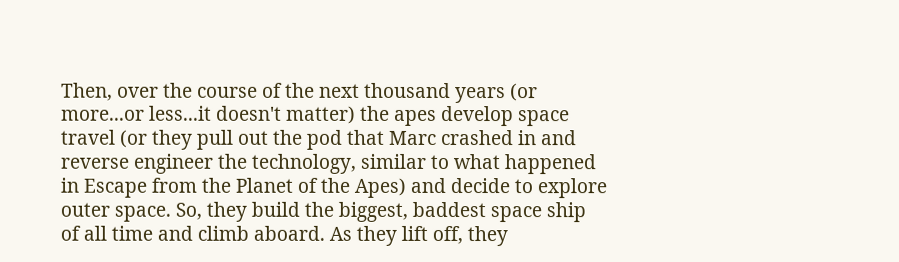Then, over the course of the next thousand years (or more...or less...it doesn't matter) the apes develop space travel (or they pull out the pod that Marc crashed in and reverse engineer the technology, similar to what happened in Escape from the Planet of the Apes) and decide to explore outer space. So, they build the biggest, baddest space ship of all time and climb aboard. As they lift off, they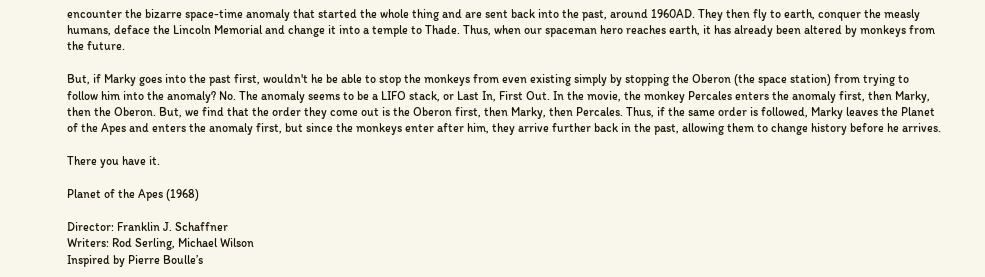encounter the bizarre space-time anomaly that started the whole thing and are sent back into the past, around 1960AD. They then fly to earth, conquer the measly humans, deface the Lincoln Memorial and change it into a temple to Thade. Thus, when our spaceman hero reaches earth, it has already been altered by monkeys from the future.

But, if Marky goes into the past first, wouldn't he be able to stop the monkeys from even existing simply by stopping the Oberon (the space station) from trying to follow him into the anomaly? No. The anomaly seems to be a LIFO stack, or Last In, First Out. In the movie, the monkey Percales enters the anomaly first, then Marky, then the Oberon. But, we find that the order they come out is the Oberon first, then Marky, then Percales. Thus, if the same order is followed, Marky leaves the Planet of the Apes and enters the anomaly first, but since the monkeys enter after him, they arrive further back in the past, allowing them to change history before he arrives.

There you have it.

Planet of the Apes (1968)

Director: Franklin J. Schaffner
Writers: Rod Serling, Michael Wilson
Inspired by Pierre Boulle’s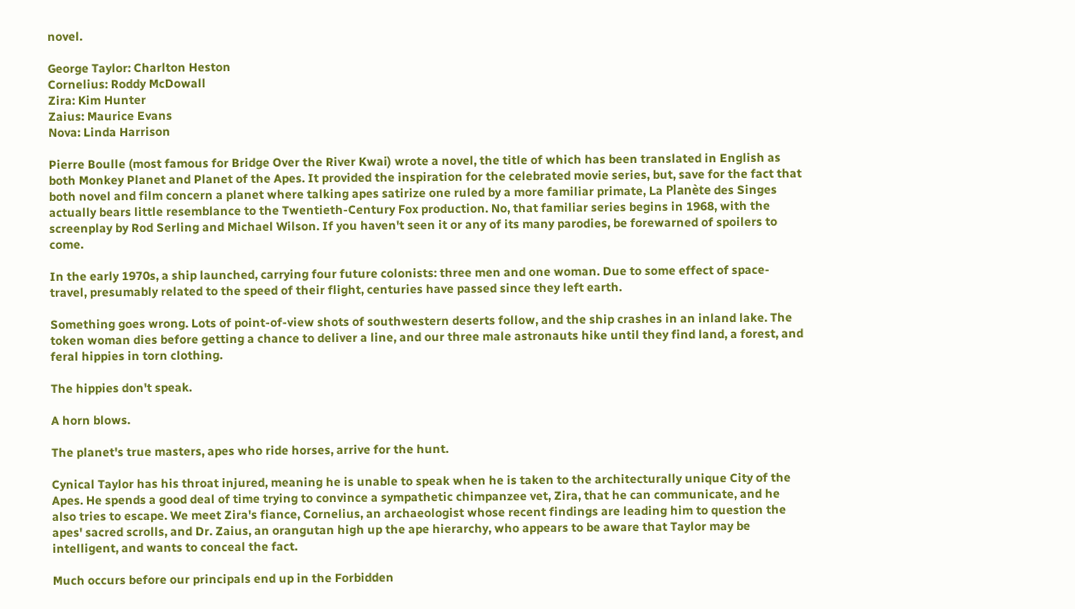novel.

George Taylor: Charlton Heston
Cornelius: Roddy McDowall
Zira: Kim Hunter
Zaius: Maurice Evans
Nova: Linda Harrison

Pierre Boulle (most famous for Bridge Over the River Kwai) wrote a novel, the title of which has been translated in English as both Monkey Planet and Planet of the Apes. It provided the inspiration for the celebrated movie series, but, save for the fact that both novel and film concern a planet where talking apes satirize one ruled by a more familiar primate, La Planète des Singes actually bears little resemblance to the Twentieth-Century Fox production. No, that familiar series begins in 1968, with the screenplay by Rod Serling and Michael Wilson. If you haven't seen it or any of its many parodies, be forewarned of spoilers to come.

In the early 1970s, a ship launched, carrying four future colonists: three men and one woman. Due to some effect of space-travel, presumably related to the speed of their flight, centuries have passed since they left earth.

Something goes wrong. Lots of point-of-view shots of southwestern deserts follow, and the ship crashes in an inland lake. The token woman dies before getting a chance to deliver a line, and our three male astronauts hike until they find land, a forest, and feral hippies in torn clothing.

The hippies don't speak.

A horn blows.

The planet's true masters, apes who ride horses, arrive for the hunt.

Cynical Taylor has his throat injured, meaning he is unable to speak when he is taken to the architecturally unique City of the Apes. He spends a good deal of time trying to convince a sympathetic chimpanzee vet, Zira, that he can communicate, and he also tries to escape. We meet Zira's fiance, Cornelius, an archaeologist whose recent findings are leading him to question the apes' sacred scrolls, and Dr. Zaius, an orangutan high up the ape hierarchy, who appears to be aware that Taylor may be intelligent, and wants to conceal the fact.

Much occurs before our principals end up in the Forbidden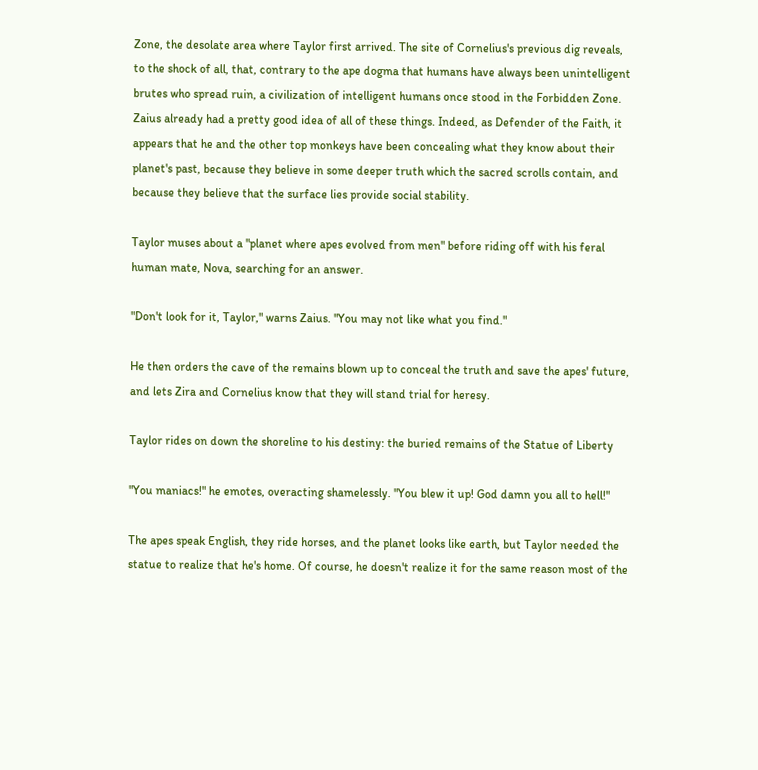Zone, the desolate area where Taylor first arrived. The site of Cornelius's previous dig reveals, to the shock of all, that, contrary to the ape dogma that humans have always been unintelligent brutes who spread ruin, a civilization of intelligent humans once stood in the Forbidden Zone. Zaius already had a pretty good idea of all of these things. Indeed, as Defender of the Faith, it appears that he and the other top monkeys have been concealing what they know about their planet's past, because they believe in some deeper truth which the sacred scrolls contain, and because they believe that the surface lies provide social stability.

Taylor muses about a "planet where apes evolved from men" before riding off with his feral human mate, Nova, searching for an answer.

"Don't look for it, Taylor," warns Zaius. "You may not like what you find."

He then orders the cave of the remains blown up to conceal the truth and save the apes' future, and lets Zira and Cornelius know that they will stand trial for heresy.

Taylor rides on down the shoreline to his destiny: the buried remains of the Statue of Liberty

"You maniacs!" he emotes, overacting shamelessly. "You blew it up! God damn you all to hell!"

The apes speak English, they ride horses, and the planet looks like earth, but Taylor needed the statue to realize that he's home. Of course, he doesn't realize it for the same reason most of the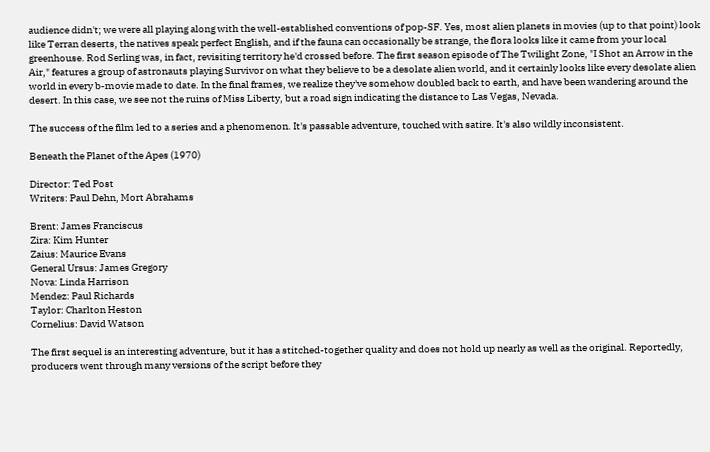audience didn't; we were all playing along with the well-established conventions of pop-SF. Yes, most alien planets in movies (up to that point) look like Terran deserts, the natives speak perfect English, and if the fauna can occasionally be strange, the flora looks like it came from your local greenhouse. Rod Serling was, in fact, revisiting territory he'd crossed before. The first season episode of The Twilight Zone, "I Shot an Arrow in the Air," features a group of astronauts playing Survivor on what they believe to be a desolate alien world, and it certainly looks like every desolate alien world in every b-movie made to date. In the final frames, we realize they've somehow doubled back to earth, and have been wandering around the desert. In this case, we see not the ruins of Miss Liberty, but a road sign indicating the distance to Las Vegas, Nevada.

The success of the film led to a series and a phenomenon. It's passable adventure, touched with satire. It's also wildly inconsistent.

Beneath the Planet of the Apes (1970)

Director: Ted Post
Writers: Paul Dehn, Mort Abrahams

Brent: James Franciscus
Zira: Kim Hunter
Zaius: Maurice Evans
General Ursus: James Gregory
Nova: Linda Harrison
Mendez: Paul Richards
Taylor: Charlton Heston
Cornelius: David Watson

The first sequel is an interesting adventure, but it has a stitched-together quality and does not hold up nearly as well as the original. Reportedly, producers went through many versions of the script before they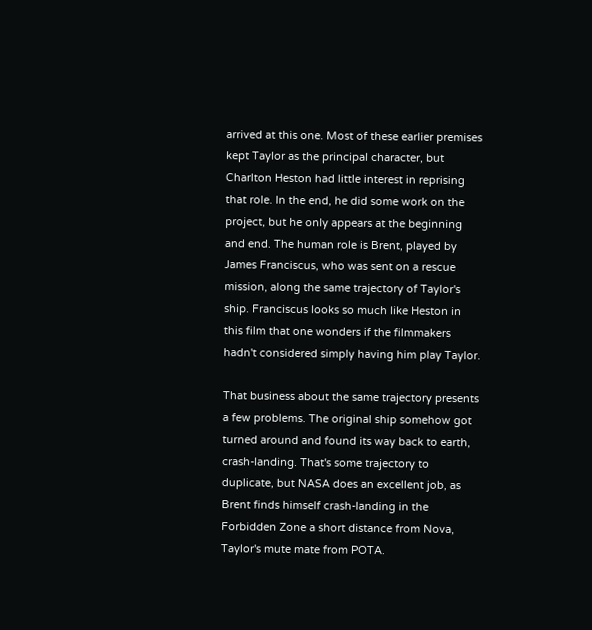arrived at this one. Most of these earlier premises kept Taylor as the principal character, but Charlton Heston had little interest in reprising that role. In the end, he did some work on the project, but he only appears at the beginning and end. The human role is Brent, played by James Franciscus, who was sent on a rescue mission, along the same trajectory of Taylor's ship. Franciscus looks so much like Heston in this film that one wonders if the filmmakers hadn't considered simply having him play Taylor.

That business about the same trajectory presents a few problems. The original ship somehow got turned around and found its way back to earth, crash-landing. That's some trajectory to duplicate, but NASA does an excellent job, as Brent finds himself crash-landing in the Forbidden Zone a short distance from Nova, Taylor's mute mate from POTA.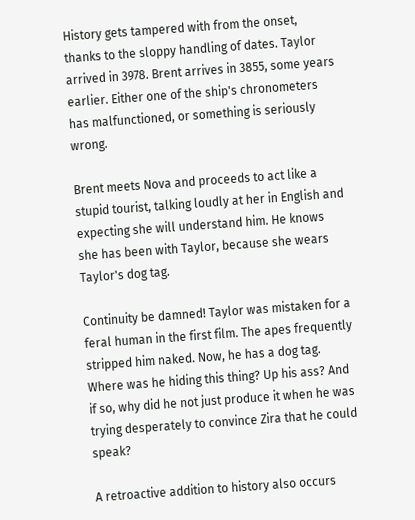History gets tampered with from the onset, thanks to the sloppy handling of dates. Taylor arrived in 3978. Brent arrives in 3855, some years earlier. Either one of the ship's chronometers has malfunctioned, or something is seriously wrong.

Brent meets Nova and proceeds to act like a stupid tourist, talking loudly at her in English and expecting she will understand him. He knows she has been with Taylor, because she wears Taylor's dog tag.

Continuity be damned! Taylor was mistaken for a feral human in the first film. The apes frequently stripped him naked. Now, he has a dog tag. Where was he hiding this thing? Up his ass? And if so, why did he not just produce it when he was trying desperately to convince Zira that he could speak?

A retroactive addition to history also occurs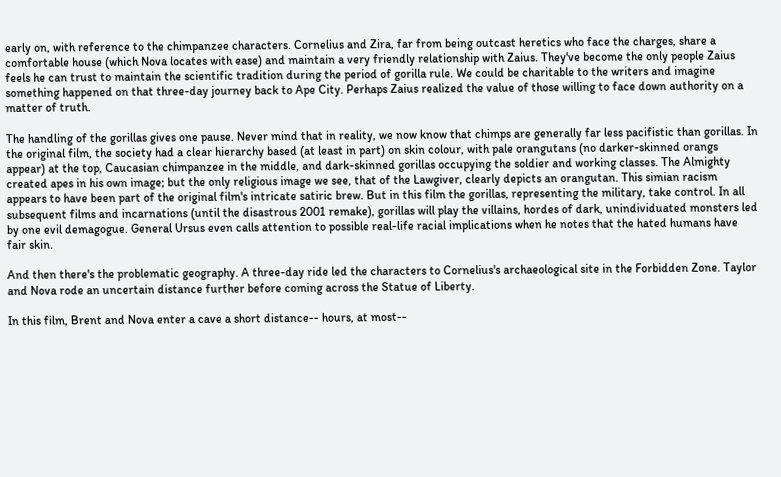early on, with reference to the chimpanzee characters. Cornelius and Zira, far from being outcast heretics who face the charges, share a comfortable house (which Nova locates with ease) and maintain a very friendly relationship with Zaius. They've become the only people Zaius feels he can trust to maintain the scientific tradition during the period of gorilla rule. We could be charitable to the writers and imagine something happened on that three-day journey back to Ape City. Perhaps Zaius realized the value of those willing to face down authority on a matter of truth.

The handling of the gorillas gives one pause. Never mind that in reality, we now know that chimps are generally far less pacifistic than gorillas. In the original film, the society had a clear hierarchy based (at least in part) on skin colour, with pale orangutans (no darker-skinned orangs appear) at the top, Caucasian chimpanzee in the middle, and dark-skinned gorillas occupying the soldier and working classes. The Almighty created apes in his own image; but the only religious image we see, that of the Lawgiver, clearly depicts an orangutan. This simian racism appears to have been part of the original film's intricate satiric brew. But in this film the gorillas, representing the military, take control. In all subsequent films and incarnations (until the disastrous 2001 remake), gorillas will play the villains, hordes of dark, unindividuated monsters led by one evil demagogue. General Ursus even calls attention to possible real-life racial implications when he notes that the hated humans have fair skin.

And then there's the problematic geography. A three-day ride led the characters to Cornelius's archaeological site in the Forbidden Zone. Taylor and Nova rode an uncertain distance further before coming across the Statue of Liberty.

In this film, Brent and Nova enter a cave a short distance-- hours, at most--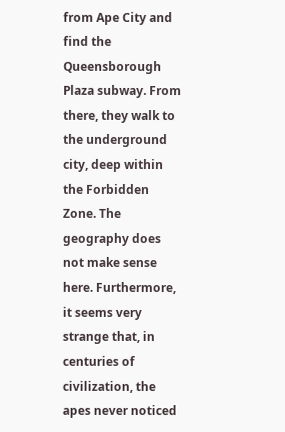from Ape City and find the Queensborough Plaza subway. From there, they walk to the underground city, deep within the Forbidden Zone. The geography does not make sense here. Furthermore, it seems very strange that, in centuries of civilization, the apes never noticed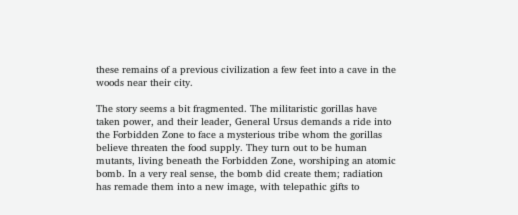these remains of a previous civilization a few feet into a cave in the woods near their city.

The story seems a bit fragmented. The militaristic gorillas have taken power, and their leader, General Ursus demands a ride into the Forbidden Zone to face a mysterious tribe whom the gorillas believe threaten the food supply. They turn out to be human mutants, living beneath the Forbidden Zone, worshiping an atomic bomb. In a very real sense, the bomb did create them; radiation has remade them into a new image, with telepathic gifts to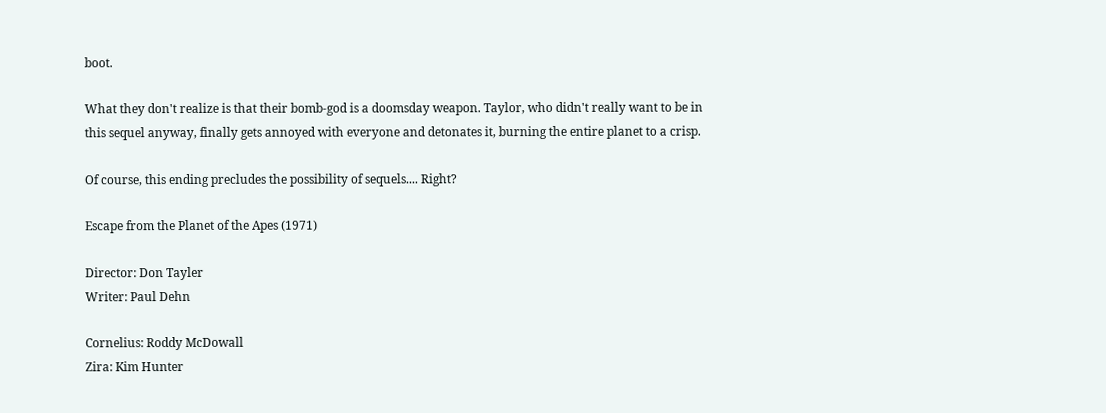boot.

What they don't realize is that their bomb-god is a doomsday weapon. Taylor, who didn't really want to be in this sequel anyway, finally gets annoyed with everyone and detonates it, burning the entire planet to a crisp.

Of course, this ending precludes the possibility of sequels.... Right?

Escape from the Planet of the Apes (1971)

Director: Don Tayler
Writer: Paul Dehn

Cornelius: Roddy McDowall
Zira: Kim Hunter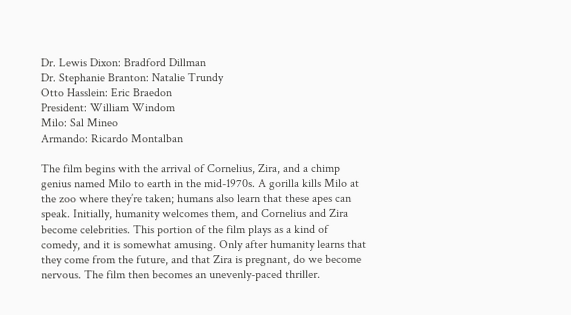Dr. Lewis Dixon: Bradford Dillman
Dr. Stephanie Branton: Natalie Trundy
Otto Hasslein: Eric Braedon
President: William Windom
Milo: Sal Mineo
Armando: Ricardo Montalban

The film begins with the arrival of Cornelius, Zira, and a chimp genius named Milo to earth in the mid-1970s. A gorilla kills Milo at the zoo where they’re taken; humans also learn that these apes can speak. Initially, humanity welcomes them, and Cornelius and Zira become celebrities. This portion of the film plays as a kind of comedy, and it is somewhat amusing. Only after humanity learns that they come from the future, and that Zira is pregnant, do we become nervous. The film then becomes an unevenly-paced thriller.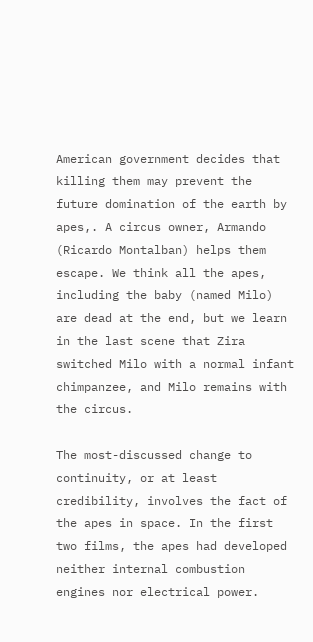American government decides that killing them may prevent the future domination of the earth by apes,. A circus owner, Armando (Ricardo Montalban) helps them escape. We think all the apes, including the baby (named Milo) are dead at the end, but we learn in the last scene that Zira switched Milo with a normal infant chimpanzee, and Milo remains with the circus.

The most-discussed change to continuity, or at least credibility, involves the fact of the apes in space. In the first two films, the apes had developed neither internal combustion engines nor electrical power.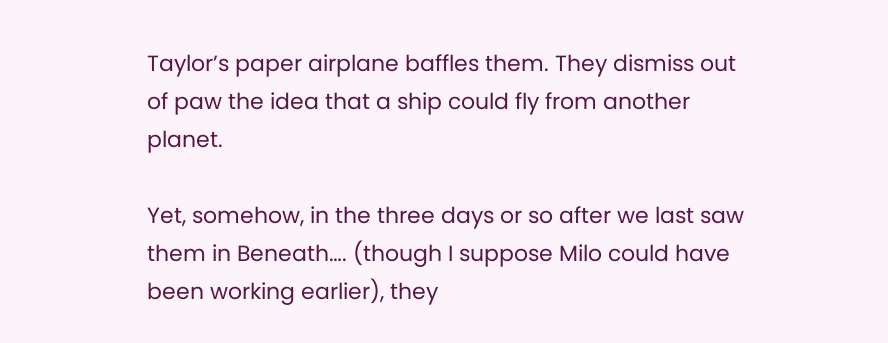Taylor’s paper airplane baffles them. They dismiss out of paw the idea that a ship could fly from another planet.

Yet, somehow, in the three days or so after we last saw them in Beneath…. (though I suppose Milo could have been working earlier), they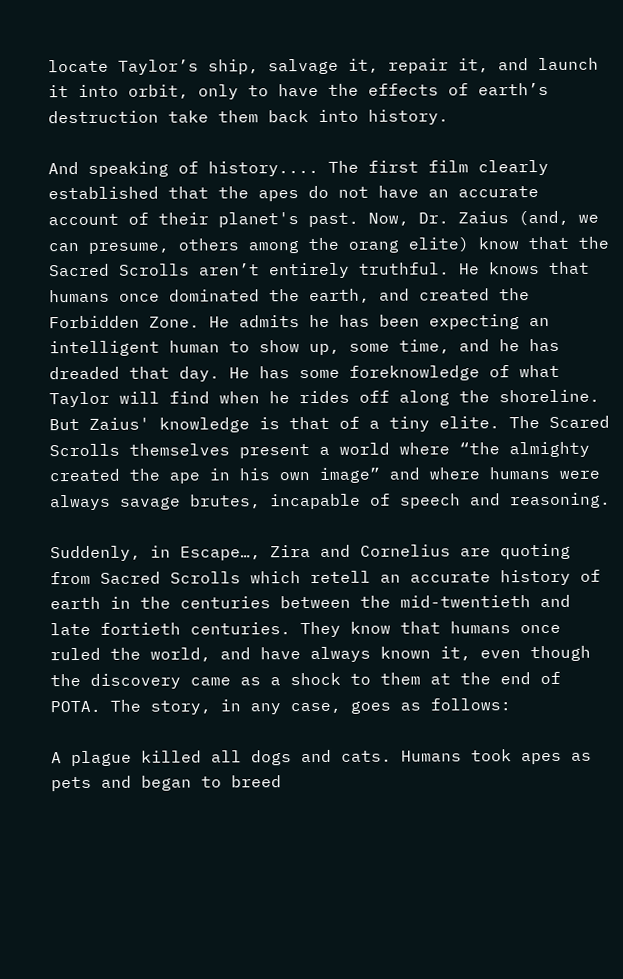locate Taylor’s ship, salvage it, repair it, and launch it into orbit, only to have the effects of earth’s destruction take them back into history.

And speaking of history.... The first film clearly established that the apes do not have an accurate account of their planet's past. Now, Dr. Zaius (and, we can presume, others among the orang elite) know that the Sacred Scrolls aren’t entirely truthful. He knows that humans once dominated the earth, and created the Forbidden Zone. He admits he has been expecting an intelligent human to show up, some time, and he has dreaded that day. He has some foreknowledge of what Taylor will find when he rides off along the shoreline. But Zaius' knowledge is that of a tiny elite. The Scared Scrolls themselves present a world where “the almighty created the ape in his own image” and where humans were always savage brutes, incapable of speech and reasoning.

Suddenly, in Escape…, Zira and Cornelius are quoting from Sacred Scrolls which retell an accurate history of earth in the centuries between the mid-twentieth and late fortieth centuries. They know that humans once ruled the world, and have always known it, even though the discovery came as a shock to them at the end of POTA. The story, in any case, goes as follows:

A plague killed all dogs and cats. Humans took apes as pets and began to breed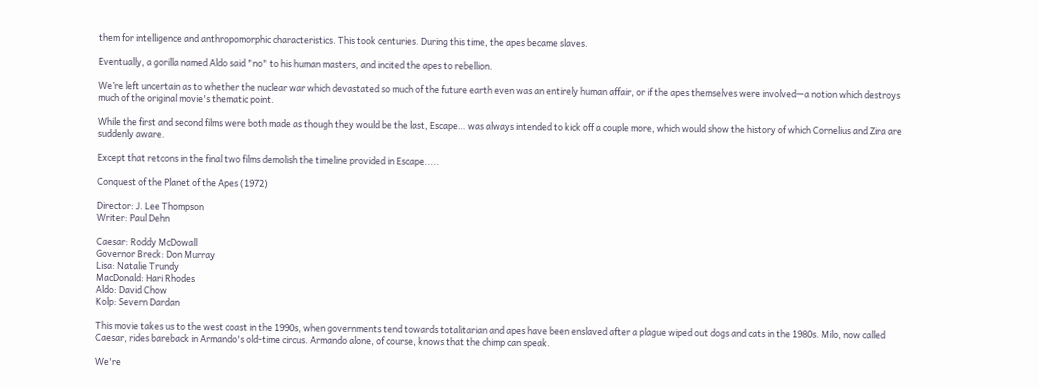them for intelligence and anthropomorphic characteristics. This took centuries. During this time, the apes became slaves.

Eventually, a gorilla named Aldo said "no" to his human masters, and incited the apes to rebellion.

We’re left uncertain as to whether the nuclear war which devastated so much of the future earth even was an entirely human affair, or if the apes themselves were involved—a notion which destroys much of the original movie's thematic point.

While the first and second films were both made as though they would be the last, Escape… was always intended to kick off a couple more, which would show the history of which Cornelius and Zira are suddenly aware.

Except that retcons in the final two films demolish the timeline provided in Escape.....

Conquest of the Planet of the Apes (1972)

Director: J. Lee Thompson
Writer: Paul Dehn

Caesar: Roddy McDowall
Governor Breck: Don Murray
Lisa: Natalie Trundy
MacDonald: Hari Rhodes
Aldo: David Chow
Kolp: Severn Dardan

This movie takes us to the west coast in the 1990s, when governments tend towards totalitarian and apes have been enslaved after a plague wiped out dogs and cats in the 1980s. Milo, now called Caesar, rides bareback in Armando's old-time circus. Armando alone, of course, knows that the chimp can speak.

We're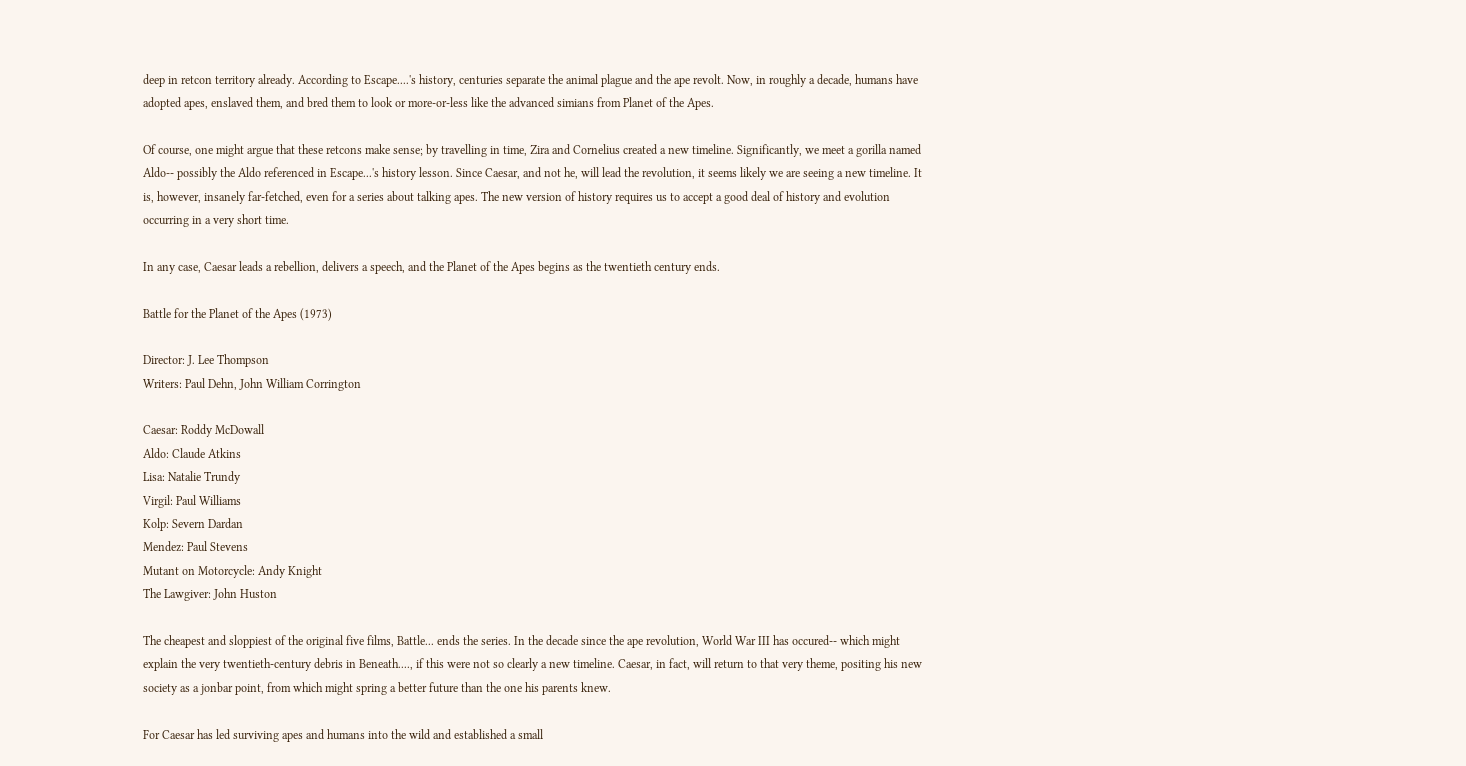deep in retcon territory already. According to Escape....'s history, centuries separate the animal plague and the ape revolt. Now, in roughly a decade, humans have adopted apes, enslaved them, and bred them to look or more-or-less like the advanced simians from Planet of the Apes.

Of course, one might argue that these retcons make sense; by travelling in time, Zira and Cornelius created a new timeline. Significantly, we meet a gorilla named Aldo-- possibly the Aldo referenced in Escape...'s history lesson. Since Caesar, and not he, will lead the revolution, it seems likely we are seeing a new timeline. It is, however, insanely far-fetched, even for a series about talking apes. The new version of history requires us to accept a good deal of history and evolution occurring in a very short time.

In any case, Caesar leads a rebellion, delivers a speech, and the Planet of the Apes begins as the twentieth century ends.

Battle for the Planet of the Apes (1973)

Director: J. Lee Thompson
Writers: Paul Dehn, John William Corrington

Caesar: Roddy McDowall
Aldo: Claude Atkins
Lisa: Natalie Trundy
Virgil: Paul Williams
Kolp: Severn Dardan
Mendez: Paul Stevens
Mutant on Motorcycle: Andy Knight
The Lawgiver: John Huston

The cheapest and sloppiest of the original five films, Battle... ends the series. In the decade since the ape revolution, World War III has occured-- which might explain the very twentieth-century debris in Beneath...., if this were not so clearly a new timeline. Caesar, in fact, will return to that very theme, positing his new society as a jonbar point, from which might spring a better future than the one his parents knew.

For Caesar has led surviving apes and humans into the wild and established a small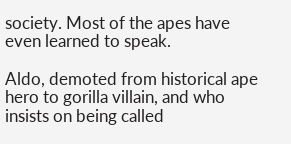society. Most of the apes have even learned to speak.

Aldo, demoted from historical ape hero to gorilla villain, and who insists on being called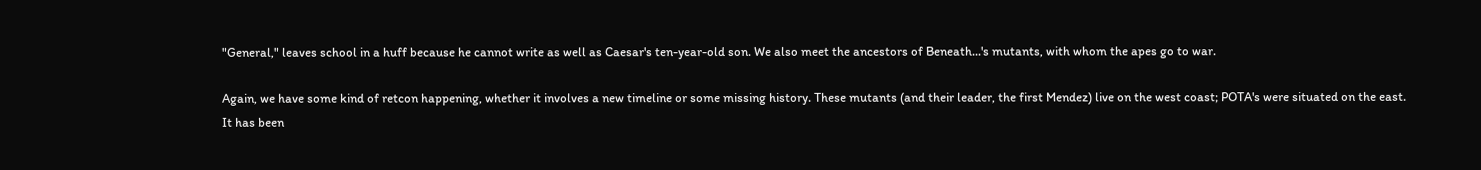"General," leaves school in a huff because he cannot write as well as Caesar's ten-year-old son. We also meet the ancestors of Beneath...'s mutants, with whom the apes go to war.

Again, we have some kind of retcon happening, whether it involves a new timeline or some missing history. These mutants (and their leader, the first Mendez) live on the west coast; POTA's were situated on the east. It has been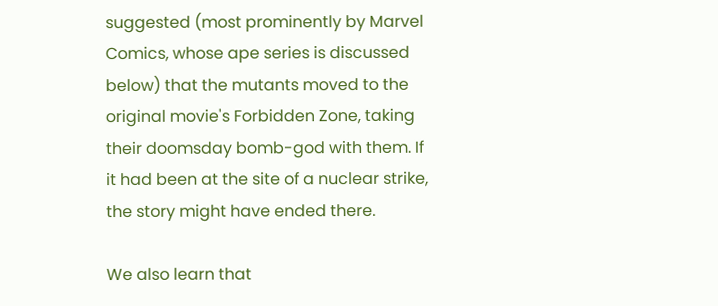suggested (most prominently by Marvel Comics, whose ape series is discussed below) that the mutants moved to the original movie's Forbidden Zone, taking their doomsday bomb-god with them. If it had been at the site of a nuclear strike, the story might have ended there.

We also learn that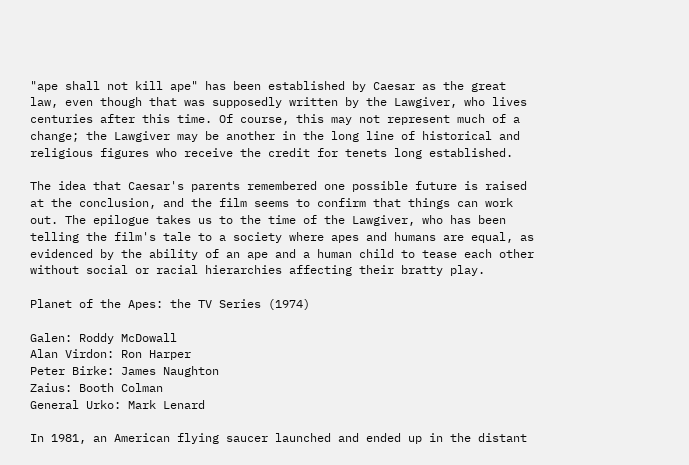"ape shall not kill ape" has been established by Caesar as the great law, even though that was supposedly written by the Lawgiver, who lives centuries after this time. Of course, this may not represent much of a change; the Lawgiver may be another in the long line of historical and religious figures who receive the credit for tenets long established.

The idea that Caesar's parents remembered one possible future is raised at the conclusion, and the film seems to confirm that things can work out. The epilogue takes us to the time of the Lawgiver, who has been telling the film's tale to a society where apes and humans are equal, as evidenced by the ability of an ape and a human child to tease each other without social or racial hierarchies affecting their bratty play.

Planet of the Apes: the TV Series (1974)

Galen: Roddy McDowall
Alan Virdon: Ron Harper
Peter Birke: James Naughton
Zaius: Booth Colman
General Urko: Mark Lenard

In 1981, an American flying saucer launched and ended up in the distant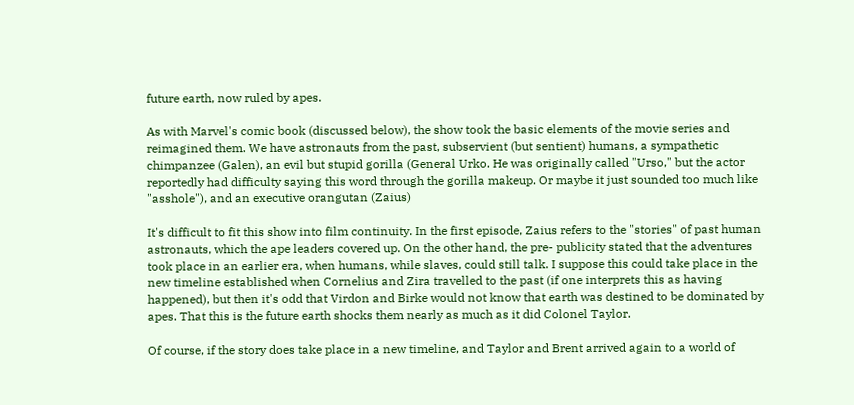future earth, now ruled by apes.

As with Marvel's comic book (discussed below), the show took the basic elements of the movie series and reimagined them. We have astronauts from the past, subservient (but sentient) humans, a sympathetic chimpanzee (Galen), an evil but stupid gorilla (General Urko. He was originally called "Urso," but the actor reportedly had difficulty saying this word through the gorilla makeup. Or maybe it just sounded too much like "asshole"), and an executive orangutan (Zaius)

It's difficult to fit this show into film continuity. In the first episode, Zaius refers to the "stories" of past human astronauts, which the ape leaders covered up. On the other hand, the pre- publicity stated that the adventures took place in an earlier era, when humans, while slaves, could still talk. I suppose this could take place in the new timeline established when Cornelius and Zira travelled to the past (if one interprets this as having happened), but then it's odd that Virdon and Birke would not know that earth was destined to be dominated by apes. That this is the future earth shocks them nearly as much as it did Colonel Taylor.

Of course, if the story does take place in a new timeline, and Taylor and Brent arrived again to a world of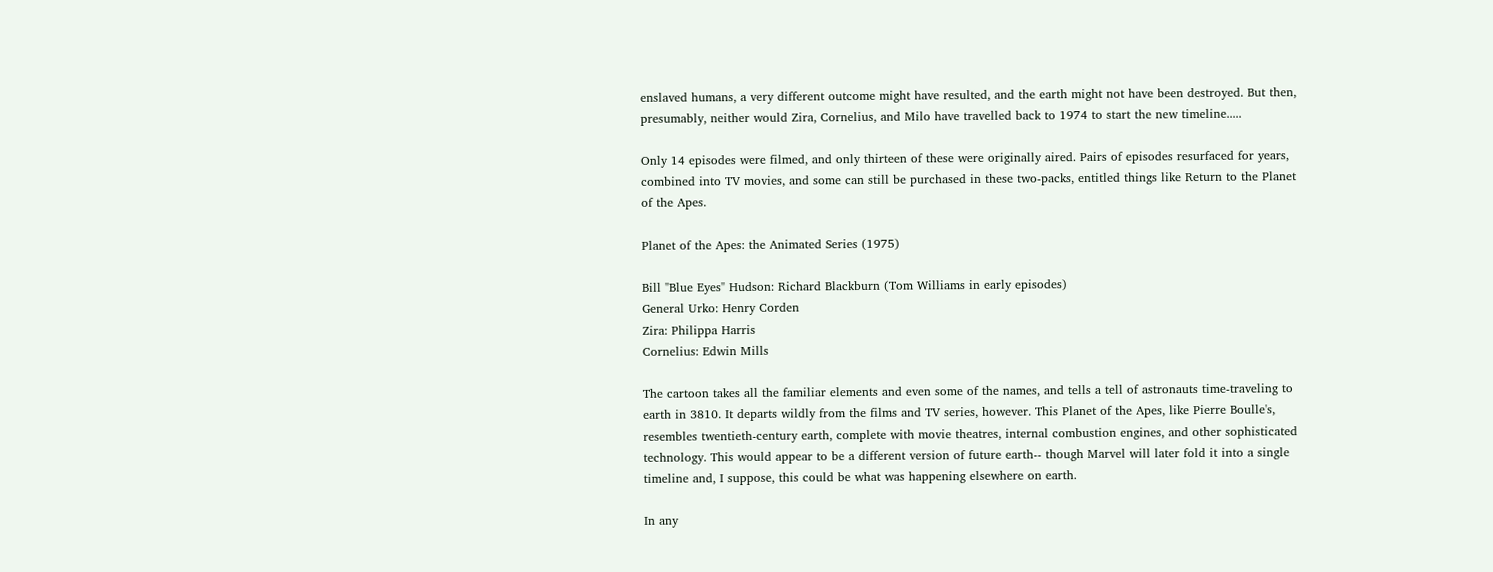enslaved humans, a very different outcome might have resulted, and the earth might not have been destroyed. But then, presumably, neither would Zira, Cornelius, and Milo have travelled back to 1974 to start the new timeline.....

Only 14 episodes were filmed, and only thirteen of these were originally aired. Pairs of episodes resurfaced for years, combined into TV movies, and some can still be purchased in these two-packs, entitled things like Return to the Planet of the Apes.

Planet of the Apes: the Animated Series (1975)

Bill "Blue Eyes" Hudson: Richard Blackburn (Tom Williams in early episodes)
General Urko: Henry Corden
Zira: Philippa Harris
Cornelius: Edwin Mills

The cartoon takes all the familiar elements and even some of the names, and tells a tell of astronauts time-traveling to earth in 3810. It departs wildly from the films and TV series, however. This Planet of the Apes, like Pierre Boulle's, resembles twentieth-century earth, complete with movie theatres, internal combustion engines, and other sophisticated technology. This would appear to be a different version of future earth-- though Marvel will later fold it into a single timeline and, I suppose, this could be what was happening elsewhere on earth.

In any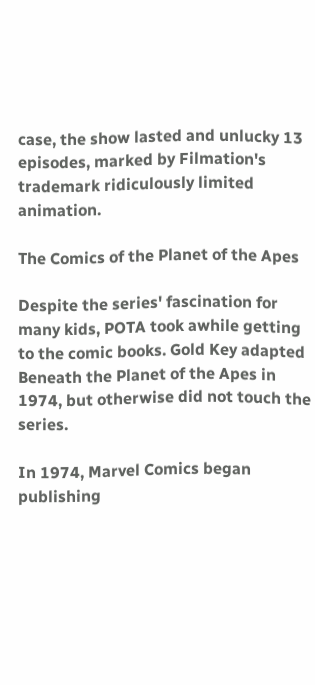case, the show lasted and unlucky 13 episodes, marked by Filmation's trademark ridiculously limited animation.

The Comics of the Planet of the Apes

Despite the series' fascination for many kids, POTA took awhile getting to the comic books. Gold Key adapted Beneath the Planet of the Apes in 1974, but otherwise did not touch the series.

In 1974, Marvel Comics began publishing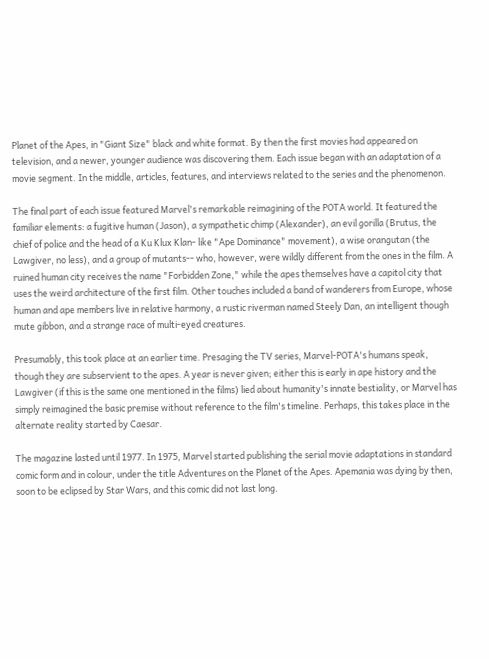Planet of the Apes, in "Giant Size" black and white format. By then the first movies had appeared on television, and a newer, younger audience was discovering them. Each issue began with an adaptation of a movie segment. In the middle, articles, features, and interviews related to the series and the phenomenon.

The final part of each issue featured Marvel's remarkable reimagining of the POTA world. It featured the familiar elements: a fugitive human (Jason), a sympathetic chimp (Alexander), an evil gorilla (Brutus, the chief of police and the head of a Ku Klux Klan- like "Ape Dominance" movement), a wise orangutan (the Lawgiver, no less), and a group of mutants-- who, however, were wildly different from the ones in the film. A ruined human city receives the name "Forbidden Zone," while the apes themselves have a capitol city that uses the weird architecture of the first film. Other touches included a band of wanderers from Europe, whose human and ape members live in relative harmony, a rustic riverman named Steely Dan, an intelligent though mute gibbon, and a strange race of multi-eyed creatures.

Presumably, this took place at an earlier time. Presaging the TV series, Marvel-POTA's humans speak, though they are subservient to the apes. A year is never given; either this is early in ape history and the Lawgiver (if this is the same one mentioned in the films) lied about humanity's innate bestiality, or Marvel has simply reimagined the basic premise without reference to the film's timeline. Perhaps, this takes place in the alternate reality started by Caesar.

The magazine lasted until 1977. In 1975, Marvel started publishing the serial movie adaptations in standard comic form and in colour, under the title Adventures on the Planet of the Apes. Apemania was dying by then, soon to be eclipsed by Star Wars, and this comic did not last long.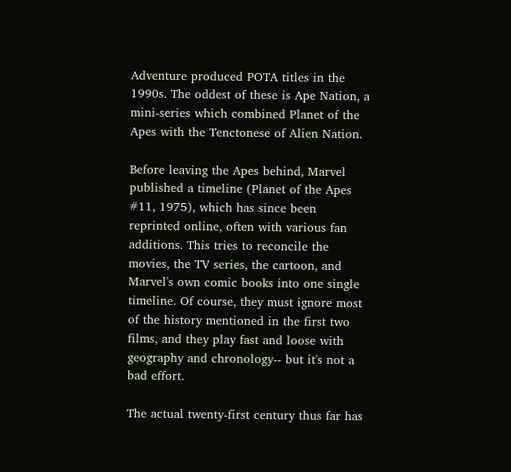Adventure produced POTA titles in the 1990s. The oddest of these is Ape Nation, a mini-series which combined Planet of the Apes with the Tenctonese of Alien Nation.

Before leaving the Apes behind, Marvel published a timeline (Planet of the Apes #11, 1975), which has since been reprinted online, often with various fan additions. This tries to reconcile the movies, the TV series, the cartoon, and Marvel's own comic books into one single timeline. Of course, they must ignore most of the history mentioned in the first two films, and they play fast and loose with geography and chronology-- but it's not a bad effort.

The actual twenty-first century thus far has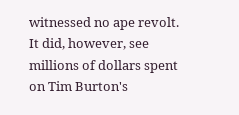witnessed no ape revolt. It did, however, see millions of dollars spent on Tim Burton's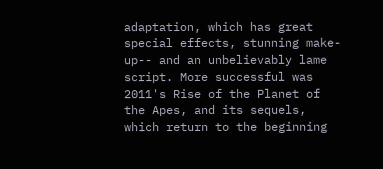adaptation, which has great special effects, stunning make-up-- and an unbelievably lame script. More successful was 2011's Rise of the Planet of the Apes, and its sequels, which return to the beginning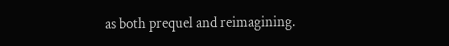as both prequel and reimagining.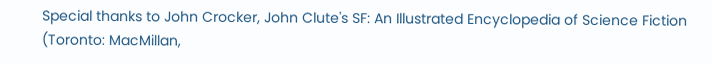Special thanks to John Crocker, John Clute's SF: An Illustrated Encyclopedia of Science Fiction (Toronto: MacMillan,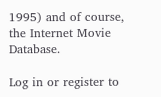1995) and of course, the Internet Movie Database.

Log in or register to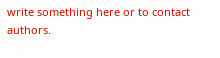write something here or to contact authors.